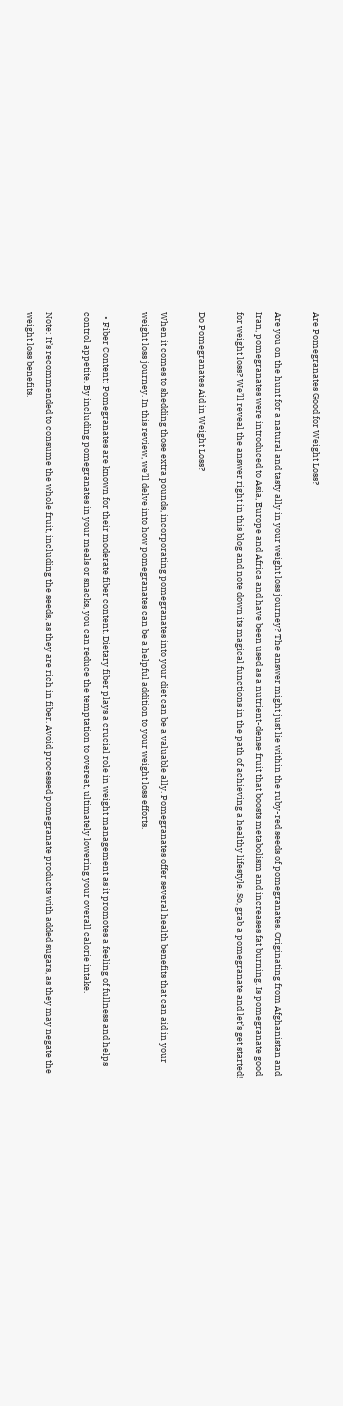Are Pomegranates Good for Weight Loss?

Are you on the hunt for a natural and tasty ally in your weight loss journey? The answer might just lie within the ruby-red seeds of pomegranates. Originating from Afghanistan and Iran, pomegranates were introduced to Asia, Europe and Africa and have been used as a nutrient-dense fruit that boosts metabolism and increases fat burning. Is pomegranate good for weight loss? We’ll reveal the answer right in this blog and note down its magical functions in the path of achieving a healthy lifestyle. So, grab a pomegranate and let’s get started!

Do Pomegranates Aid in Weight Loss?

When it comes to shedding those extra pounds, incorporating pomegranates into your diet can be a valuable ally. Pomegranates offer several health benefits that can aid in your weight loss journey. In this review, we’ll delve into how pomegranates can be a helpful addition to your weight loss efforts.

  • Fiber Content: Pomegranates are known for their moderate fiber content. Dietary fiber plays a crucial role in weight management as it promotes a feeling of fullness and helps control appetite. By including pomegranates in your meals or snacks, you can reduce the temptation to overeat, ultimately lowering your overall calorie intake.

Note: It’s recommended to consume the whole fruit, including the seeds, as they are rich in fiber. Avoid processed pomegranate products with added sugars, as they may negate the weight loss benefits.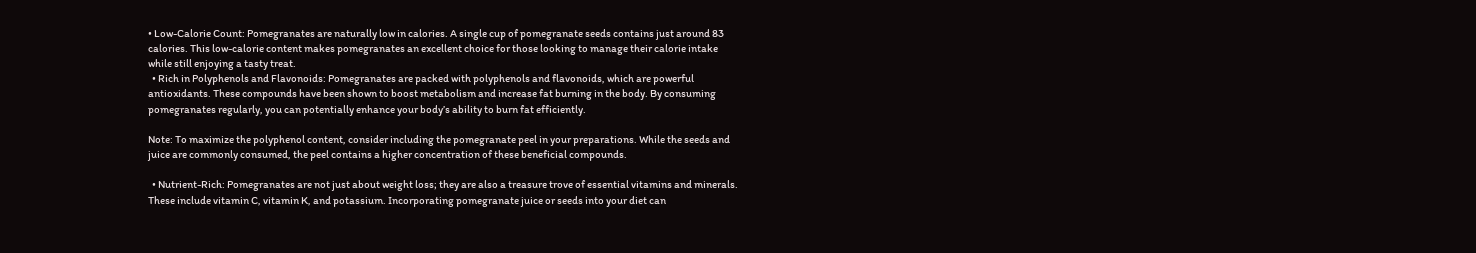• Low-Calorie Count: Pomegranates are naturally low in calories. A single cup of pomegranate seeds contains just around 83 calories. This low-calorie content makes pomegranates an excellent choice for those looking to manage their calorie intake while still enjoying a tasty treat.
  • Rich in Polyphenols and Flavonoids: Pomegranates are packed with polyphenols and flavonoids, which are powerful antioxidants. These compounds have been shown to boost metabolism and increase fat burning in the body. By consuming pomegranates regularly, you can potentially enhance your body’s ability to burn fat efficiently.

Note: To maximize the polyphenol content, consider including the pomegranate peel in your preparations. While the seeds and juice are commonly consumed, the peel contains a higher concentration of these beneficial compounds.

  • Nutrient-Rich: Pomegranates are not just about weight loss; they are also a treasure trove of essential vitamins and minerals. These include vitamin C, vitamin K, and potassium. Incorporating pomegranate juice or seeds into your diet can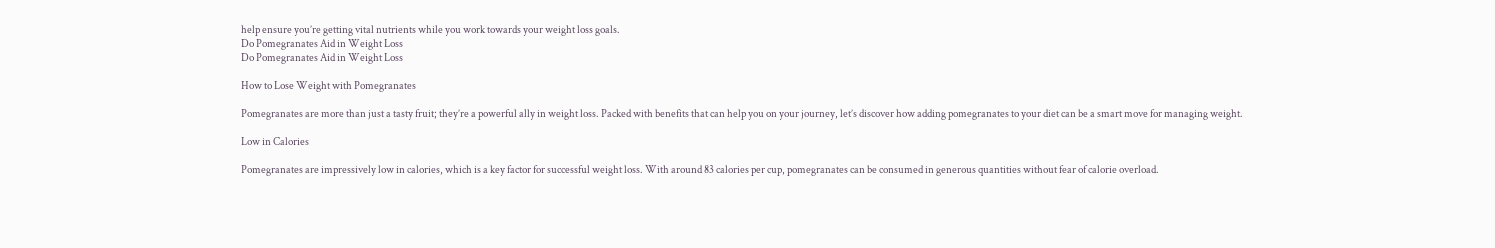help ensure you’re getting vital nutrients while you work towards your weight loss goals.
Do Pomegranates Aid in Weight Loss
Do Pomegranates Aid in Weight Loss

How to Lose Weight with Pomegranates

Pomegranates are more than just a tasty fruit; they’re a powerful ally in weight loss. Packed with benefits that can help you on your journey, let’s discover how adding pomegranates to your diet can be a smart move for managing weight.

Low in Calories

Pomegranates are impressively low in calories, which is a key factor for successful weight loss. With around 83 calories per cup, pomegranates can be consumed in generous quantities without fear of calorie overload.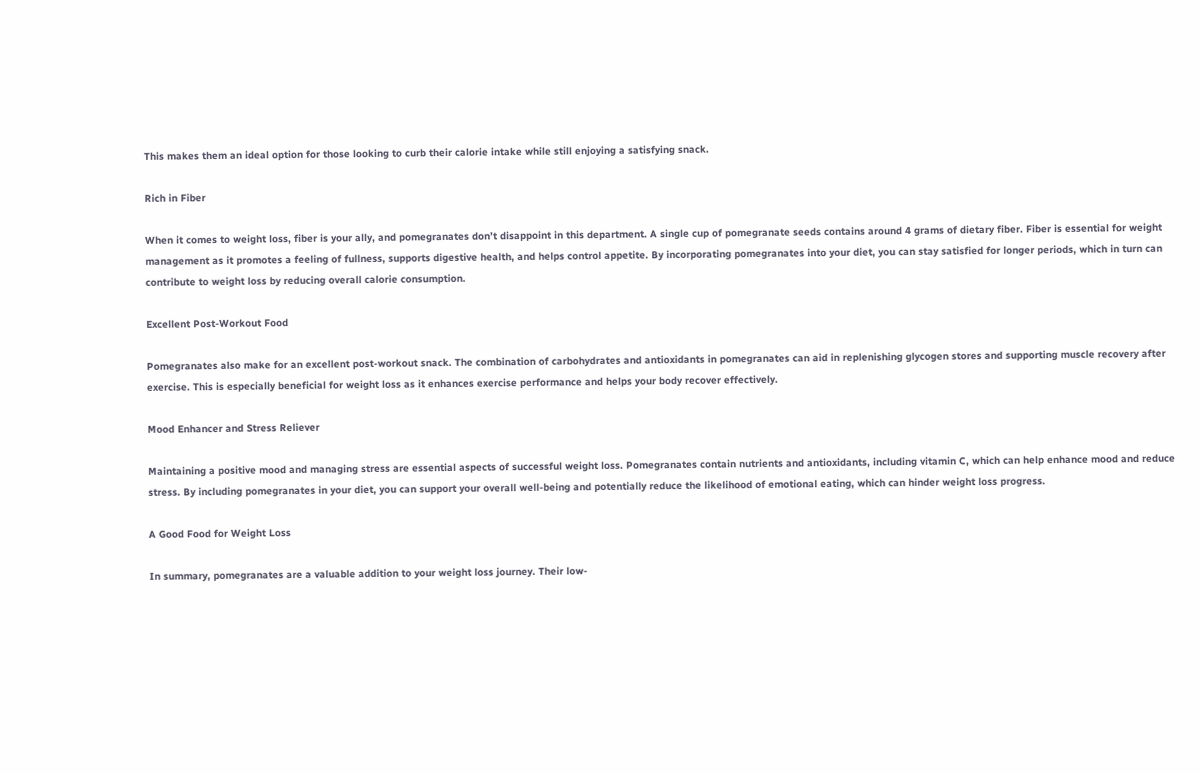This makes them an ideal option for those looking to curb their calorie intake while still enjoying a satisfying snack.

Rich in Fiber

When it comes to weight loss, fiber is your ally, and pomegranates don’t disappoint in this department. A single cup of pomegranate seeds contains around 4 grams of dietary fiber. Fiber is essential for weight management as it promotes a feeling of fullness, supports digestive health, and helps control appetite. By incorporating pomegranates into your diet, you can stay satisfied for longer periods, which in turn can contribute to weight loss by reducing overall calorie consumption.

Excellent Post-Workout Food

Pomegranates also make for an excellent post-workout snack. The combination of carbohydrates and antioxidants in pomegranates can aid in replenishing glycogen stores and supporting muscle recovery after exercise. This is especially beneficial for weight loss as it enhances exercise performance and helps your body recover effectively.

Mood Enhancer and Stress Reliever

Maintaining a positive mood and managing stress are essential aspects of successful weight loss. Pomegranates contain nutrients and antioxidants, including vitamin C, which can help enhance mood and reduce stress. By including pomegranates in your diet, you can support your overall well-being and potentially reduce the likelihood of emotional eating, which can hinder weight loss progress.

A Good Food for Weight Loss

In summary, pomegranates are a valuable addition to your weight loss journey. Their low-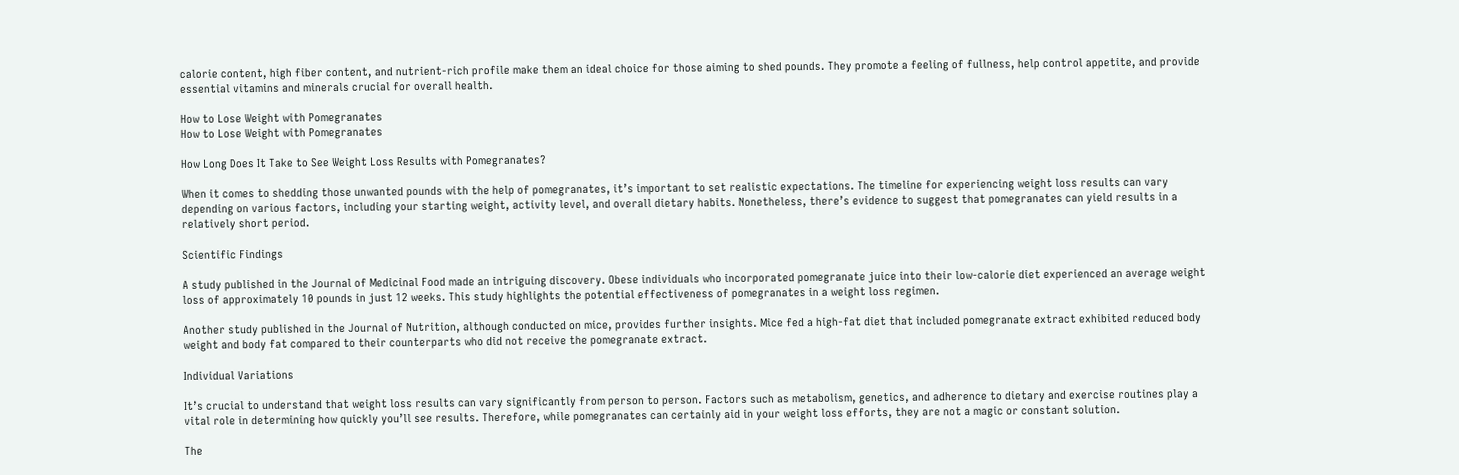calorie content, high fiber content, and nutrient-rich profile make them an ideal choice for those aiming to shed pounds. They promote a feeling of fullness, help control appetite, and provide essential vitamins and minerals crucial for overall health.

How to Lose Weight with Pomegranates
How to Lose Weight with Pomegranates

How Long Does It Take to See Weight Loss Results with Pomegranates?

When it comes to shedding those unwanted pounds with the help of pomegranates, it’s important to set realistic expectations. The timeline for experiencing weight loss results can vary depending on various factors, including your starting weight, activity level, and overall dietary habits. Nonetheless, there’s evidence to suggest that pomegranates can yield results in a relatively short period.

Scientific Findings

A study published in the Journal of Medicinal Food made an intriguing discovery. Obese individuals who incorporated pomegranate juice into their low-calorie diet experienced an average weight loss of approximately 10 pounds in just 12 weeks. This study highlights the potential effectiveness of pomegranates in a weight loss regimen.

Another study published in the Journal of Nutrition, although conducted on mice, provides further insights. Mice fed a high-fat diet that included pomegranate extract exhibited reduced body weight and body fat compared to their counterparts who did not receive the pomegranate extract.

Individual Variations

It’s crucial to understand that weight loss results can vary significantly from person to person. Factors such as metabolism, genetics, and adherence to dietary and exercise routines play a vital role in determining how quickly you’ll see results. Therefore, while pomegranates can certainly aid in your weight loss efforts, they are not a magic or constant solution.

The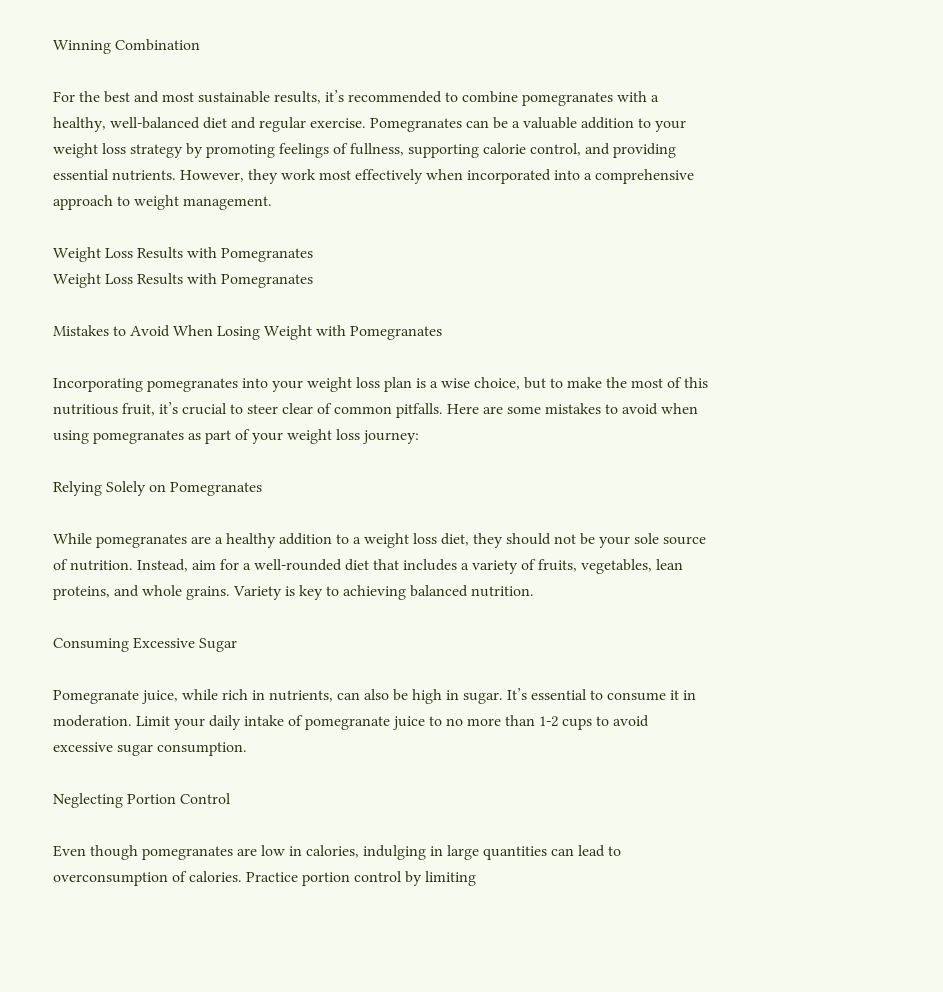Winning Combination

For the best and most sustainable results, it’s recommended to combine pomegranates with a healthy, well-balanced diet and regular exercise. Pomegranates can be a valuable addition to your weight loss strategy by promoting feelings of fullness, supporting calorie control, and providing essential nutrients. However, they work most effectively when incorporated into a comprehensive approach to weight management.

Weight Loss Results with Pomegranates
Weight Loss Results with Pomegranates

Mistakes to Avoid When Losing Weight with Pomegranates

Incorporating pomegranates into your weight loss plan is a wise choice, but to make the most of this nutritious fruit, it’s crucial to steer clear of common pitfalls. Here are some mistakes to avoid when using pomegranates as part of your weight loss journey:

Relying Solely on Pomegranates

While pomegranates are a healthy addition to a weight loss diet, they should not be your sole source of nutrition. Instead, aim for a well-rounded diet that includes a variety of fruits, vegetables, lean proteins, and whole grains. Variety is key to achieving balanced nutrition.

Consuming Excessive Sugar

Pomegranate juice, while rich in nutrients, can also be high in sugar. It’s essential to consume it in moderation. Limit your daily intake of pomegranate juice to no more than 1-2 cups to avoid excessive sugar consumption.

Neglecting Portion Control

Even though pomegranates are low in calories, indulging in large quantities can lead to overconsumption of calories. Practice portion control by limiting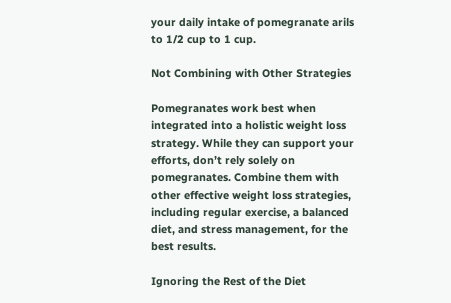your daily intake of pomegranate arils to 1/2 cup to 1 cup.

Not Combining with Other Strategies

Pomegranates work best when integrated into a holistic weight loss strategy. While they can support your efforts, don’t rely solely on pomegranates. Combine them with other effective weight loss strategies, including regular exercise, a balanced diet, and stress management, for the best results.

Ignoring the Rest of the Diet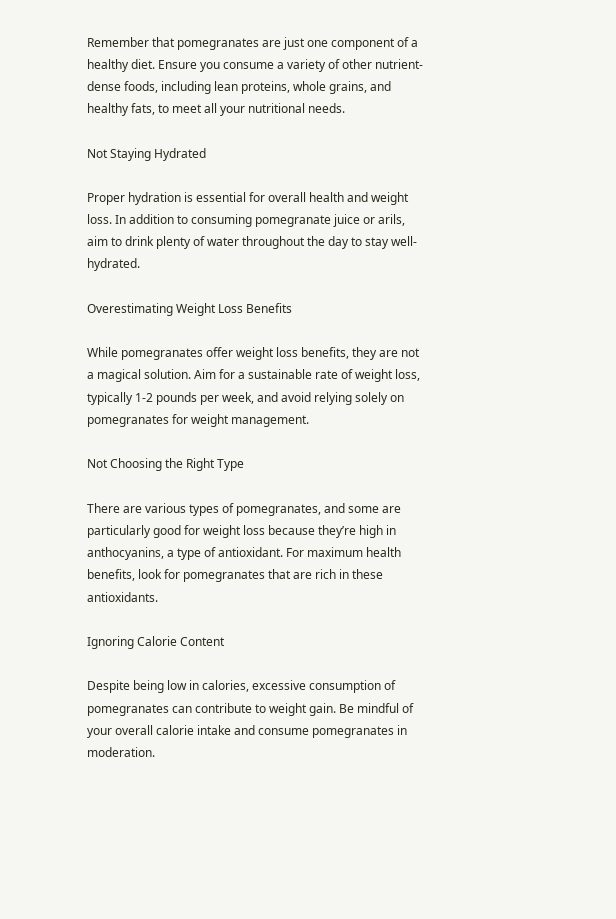Remember that pomegranates are just one component of a healthy diet. Ensure you consume a variety of other nutrient-dense foods, including lean proteins, whole grains, and healthy fats, to meet all your nutritional needs.

Not Staying Hydrated

Proper hydration is essential for overall health and weight loss. In addition to consuming pomegranate juice or arils, aim to drink plenty of water throughout the day to stay well-hydrated.

Overestimating Weight Loss Benefits

While pomegranates offer weight loss benefits, they are not a magical solution. Aim for a sustainable rate of weight loss, typically 1-2 pounds per week, and avoid relying solely on pomegranates for weight management.

Not Choosing the Right Type

There are various types of pomegranates, and some are particularly good for weight loss because they’re high in anthocyanins, a type of antioxidant. For maximum health benefits, look for pomegranates that are rich in these antioxidants.

Ignoring Calorie Content

Despite being low in calories, excessive consumption of pomegranates can contribute to weight gain. Be mindful of your overall calorie intake and consume pomegranates in moderation.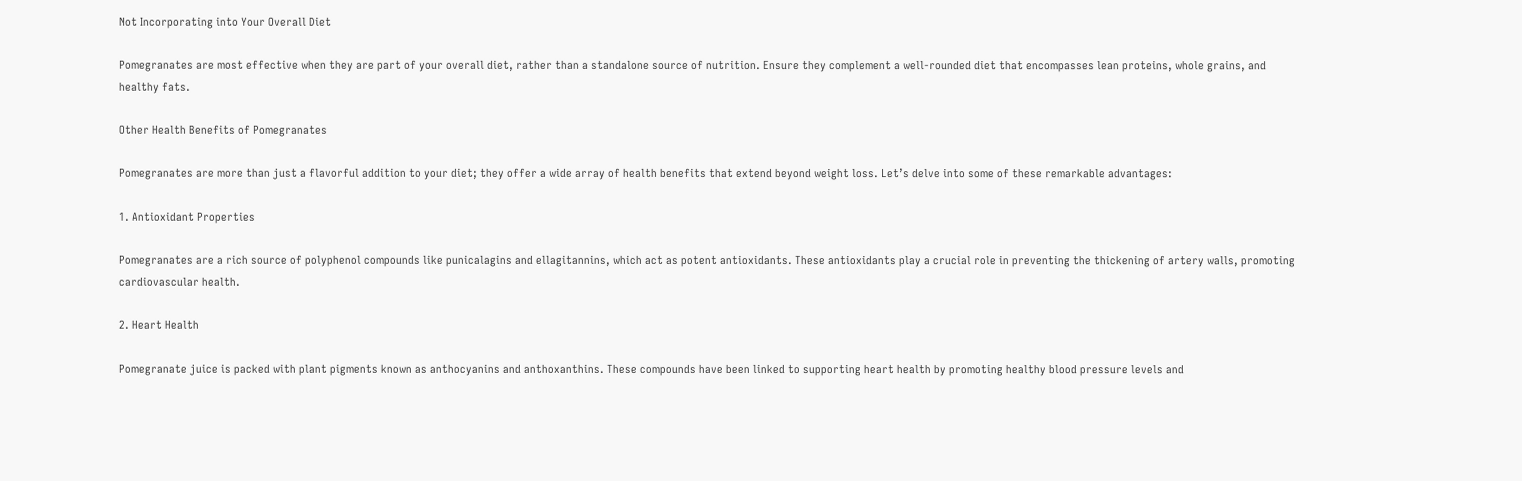Not Incorporating into Your Overall Diet

Pomegranates are most effective when they are part of your overall diet, rather than a standalone source of nutrition. Ensure they complement a well-rounded diet that encompasses lean proteins, whole grains, and healthy fats.

Other Health Benefits of Pomegranates

Pomegranates are more than just a flavorful addition to your diet; they offer a wide array of health benefits that extend beyond weight loss. Let’s delve into some of these remarkable advantages:

1. Antioxidant Properties

Pomegranates are a rich source of polyphenol compounds like punicalagins and ellagitannins, which act as potent antioxidants. These antioxidants play a crucial role in preventing the thickening of artery walls, promoting cardiovascular health.

2. Heart Health

Pomegranate juice is packed with plant pigments known as anthocyanins and anthoxanthins. These compounds have been linked to supporting heart health by promoting healthy blood pressure levels and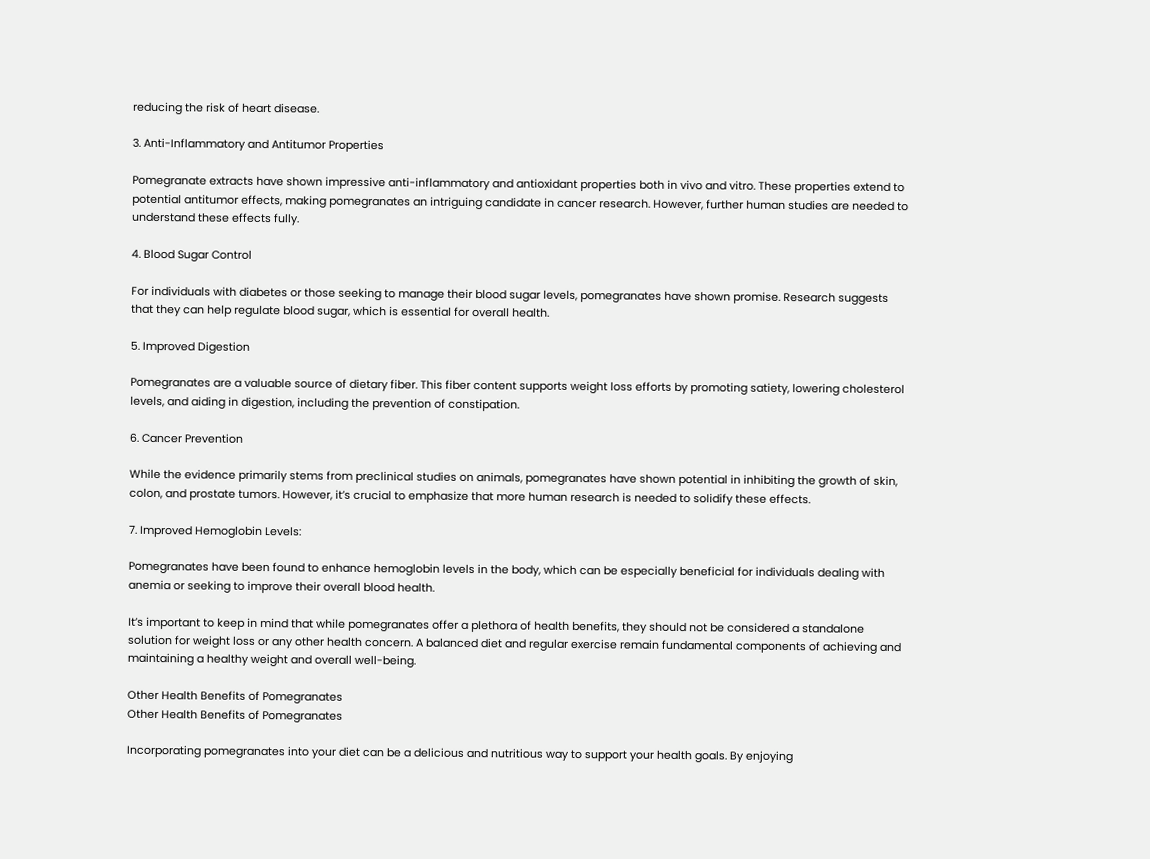reducing the risk of heart disease.

3. Anti-Inflammatory and Antitumor Properties

Pomegranate extracts have shown impressive anti-inflammatory and antioxidant properties both in vivo and vitro. These properties extend to potential antitumor effects, making pomegranates an intriguing candidate in cancer research. However, further human studies are needed to understand these effects fully.

4. Blood Sugar Control

For individuals with diabetes or those seeking to manage their blood sugar levels, pomegranates have shown promise. Research suggests that they can help regulate blood sugar, which is essential for overall health.

5. Improved Digestion

Pomegranates are a valuable source of dietary fiber. This fiber content supports weight loss efforts by promoting satiety, lowering cholesterol levels, and aiding in digestion, including the prevention of constipation.

6. Cancer Prevention

While the evidence primarily stems from preclinical studies on animals, pomegranates have shown potential in inhibiting the growth of skin, colon, and prostate tumors. However, it’s crucial to emphasize that more human research is needed to solidify these effects.

7. Improved Hemoglobin Levels:

Pomegranates have been found to enhance hemoglobin levels in the body, which can be especially beneficial for individuals dealing with anemia or seeking to improve their overall blood health.

It’s important to keep in mind that while pomegranates offer a plethora of health benefits, they should not be considered a standalone solution for weight loss or any other health concern. A balanced diet and regular exercise remain fundamental components of achieving and maintaining a healthy weight and overall well-being.

Other Health Benefits of Pomegranates
Other Health Benefits of Pomegranates

Incorporating pomegranates into your diet can be a delicious and nutritious way to support your health goals. By enjoying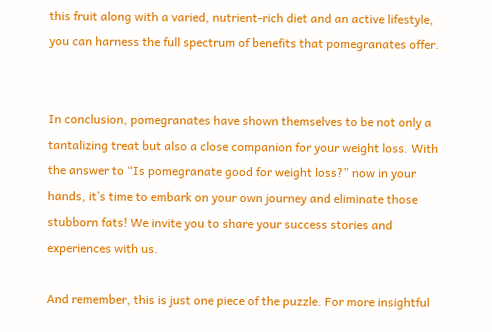this fruit along with a varied, nutrient-rich diet and an active lifestyle, you can harness the full spectrum of benefits that pomegranates offer.


In conclusion, pomegranates have shown themselves to be not only a tantalizing treat but also a close companion for your weight loss. With the answer to “Is pomegranate good for weight loss?” now in your hands, it’s time to embark on your own journey and eliminate those stubborn fats! We invite you to share your success stories and experiences with us.

And remember, this is just one piece of the puzzle. For more insightful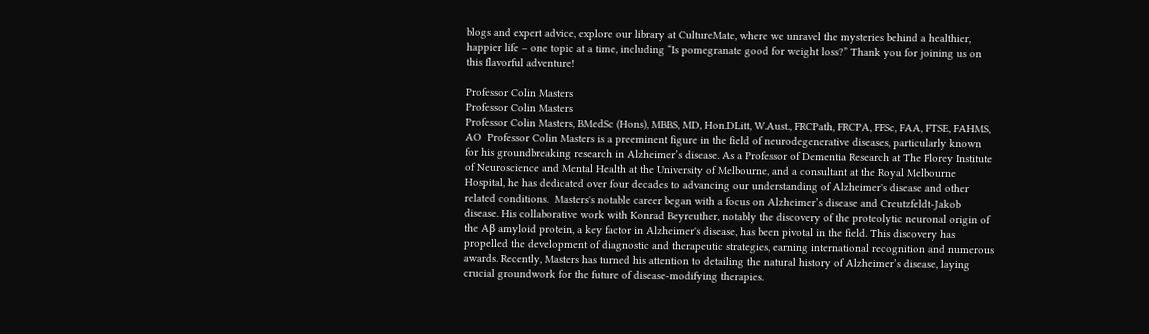blogs and expert advice, explore our library at CultureMate, where we unravel the mysteries behind a healthier, happier life – one topic at a time, including “Is pomegranate good for weight loss?” Thank you for joining us on this flavorful adventure!

Professor Colin Masters
Professor Colin Masters
Professor Colin Masters, BMedSc (Hons), MBBS, MD, Hon.DLitt, W.Aust., FRCPath, FRCPA, FFSc, FAA, FTSE, FAHMS, AO  Professor Colin Masters is a preeminent figure in the field of neurodegenerative diseases, particularly known for his groundbreaking research in Alzheimer’s disease. As a Professor of Dementia Research at The Florey Institute of Neuroscience and Mental Health at the University of Melbourne, and a consultant at the Royal Melbourne Hospital, he has dedicated over four decades to advancing our understanding of Alzheimer's disease and other related conditions.  Masters's notable career began with a focus on Alzheimer’s disease and Creutzfeldt-Jakob disease. His collaborative work with Konrad Beyreuther, notably the discovery of the proteolytic neuronal origin of the Aβ amyloid protein, a key factor in Alzheimer's disease, has been pivotal in the field. This discovery has propelled the development of diagnostic and therapeutic strategies, earning international recognition and numerous awards. Recently, Masters has turned his attention to detailing the natural history of Alzheimer’s disease, laying crucial groundwork for the future of disease-modifying therapies.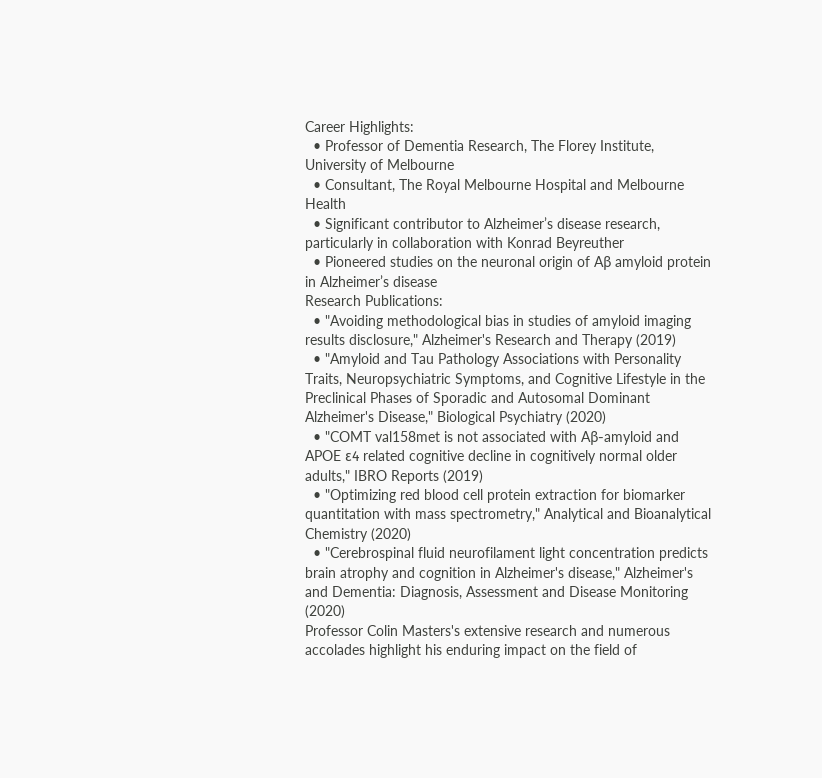Career Highlights:
  • Professor of Dementia Research, The Florey Institute, University of Melbourne
  • Consultant, The Royal Melbourne Hospital and Melbourne Health
  • Significant contributor to Alzheimer’s disease research, particularly in collaboration with Konrad Beyreuther
  • Pioneered studies on the neuronal origin of Aβ amyloid protein in Alzheimer’s disease
Research Publications:
  • "Avoiding methodological bias in studies of amyloid imaging results disclosure," Alzheimer's Research and Therapy (2019)
  • "Amyloid and Tau Pathology Associations with Personality Traits, Neuropsychiatric Symptoms, and Cognitive Lifestyle in the Preclinical Phases of Sporadic and Autosomal Dominant Alzheimer's Disease," Biological Psychiatry (2020)
  • "COMT val158met is not associated with Aβ-amyloid and APOE ε4 related cognitive decline in cognitively normal older adults," IBRO Reports (2019)
  • "Optimizing red blood cell protein extraction for biomarker quantitation with mass spectrometry," Analytical and Bioanalytical Chemistry (2020)
  • "Cerebrospinal fluid neurofilament light concentration predicts brain atrophy and cognition in Alzheimer's disease," Alzheimer's and Dementia: Diagnosis, Assessment and Disease Monitoring (2020)
Professor Colin Masters's extensive research and numerous accolades highlight his enduring impact on the field of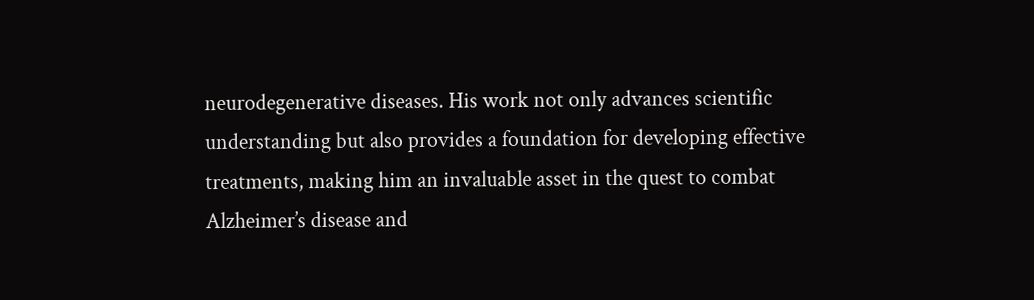neurodegenerative diseases. His work not only advances scientific understanding but also provides a foundation for developing effective treatments, making him an invaluable asset in the quest to combat Alzheimer’s disease and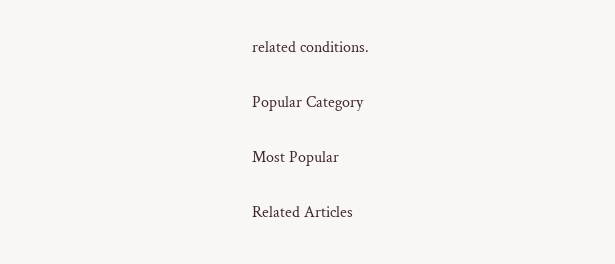related conditions.

Popular Category

Most Popular

Related Articles